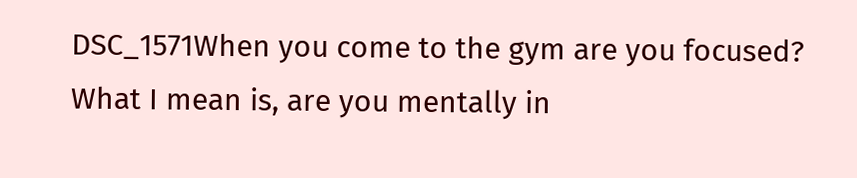DSC_1571When you come to the gym are you focused? What I mean is, are you mentally in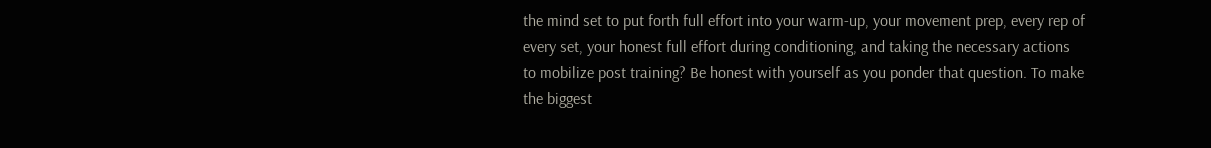the mind set to put forth full effort into your warm-up, your movement prep, every rep of every set, your honest full effort during conditioning, and taking the necessary actions to mobilize post training? Be honest with yourself as you ponder that question. To make the biggest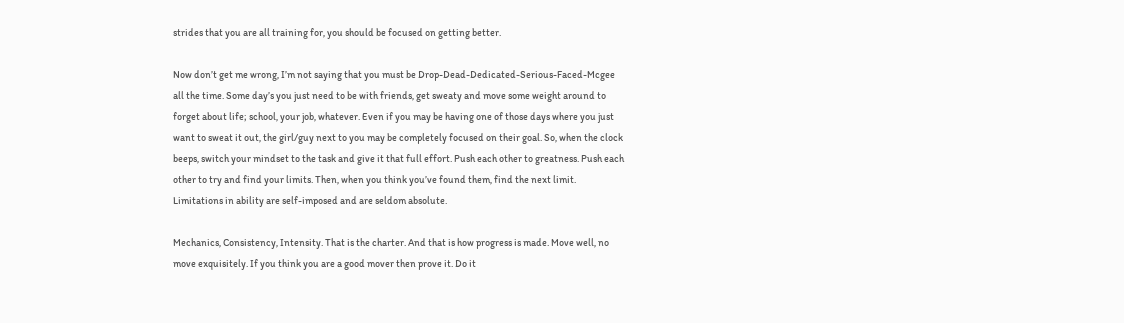strides that you are all training for, you should be focused on getting better.

Now don’t get me wrong, I’m not saying that you must be Drop-Dead-Dedicated-Serious-Faced-Mcgee all the time. Some day’s you just need to be with friends, get sweaty and move some weight around to forget about life; school, your job, whatever. Even if you may be having one of those days where you just want to sweat it out, the girl/guy next to you may be completely focused on their goal. So, when the clock beeps, switch your mindset to the task and give it that full effort. Push each other to greatness. Push each other to try and find your limits. Then, when you think you’ve found them, find the next limit. Limitations in ability are self-imposed and are seldom absolute.

Mechanics, Consistency, Intensity. That is the charter. And that is how progress is made. Move well, no move exquisitely. If you think you are a good mover then prove it. Do it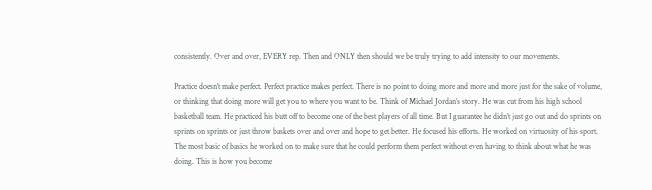consistently. Over and over, EVERY rep. Then and ONLY then should we be truly trying to add intensity to our movements.

Practice doesn’t make perfect. Perfect practice makes perfect. There is no point to doing more and more and more just for the sake of volume, or thinking that doing more will get you to where you want to be. Think of Michael Jordan’s story. He was cut from his high school basketball team. He practiced his butt off to become one of the best players of all time. But I guarantee he didn’t just go out and do sprints on sprints on sprints or just throw baskets over and over and hope to get better. He focused his efforts. He worked on virtuosity of his sport. The most basic of basics he worked on to make sure that he could perform them perfect without even having to think about what he was doing. This is how you become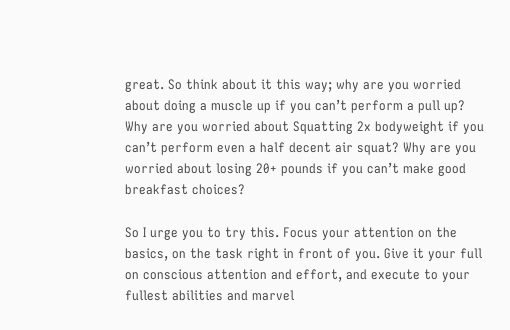great. So think about it this way; why are you worried about doing a muscle up if you can’t perform a pull up? Why are you worried about Squatting 2x bodyweight if you can’t perform even a half decent air squat? Why are you worried about losing 20+ pounds if you can’t make good breakfast choices?

So I urge you to try this. Focus your attention on the basics, on the task right in front of you. Give it your full on conscious attention and effort, and execute to your fullest abilities and marvel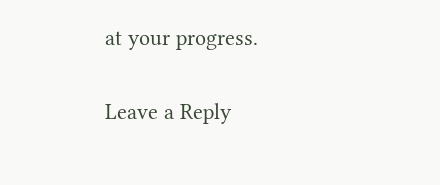at your progress.

Leave a Reply